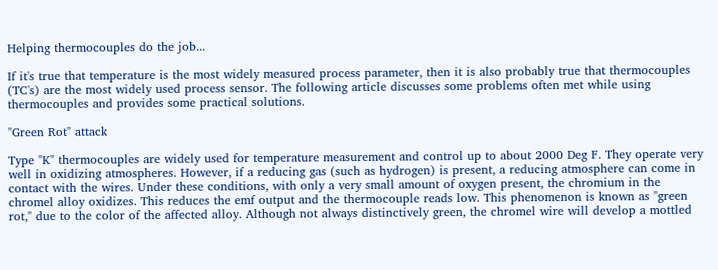Helping thermocouples do the job...

If it's true that temperature is the most widely measured process parameter, then it is also probably true that thermocouples (TC's) are the most widely used process sensor. The following article discusses some problems often met while using thermocouples and provides some practical solutions.

"Green Rot" attack

Type "K" thermocouples are widely used for temperature measurement and control up to about 2000 Deg F. They operate very well in oxidizing atmospheres. However, if a reducing gas (such as hydrogen) is present, a reducing atmosphere can come in contact with the wires. Under these conditions, with only a very small amount of oxygen present, the chromium in the chromel alloy oxidizes. This reduces the emf output and the thermocouple reads low. This phenomenon is known as "green rot," due to the color of the affected alloy. Although not always distinctively green, the chromel wire will develop a mottled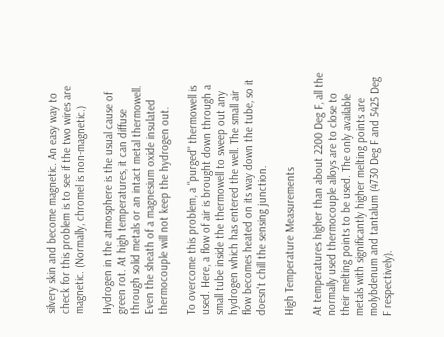silvery skin and become magnetic. An easy way to check for this problem is to see if the two wires are magnetic. (Normally, chromel is non-magnetic.)

Hydrogen in the atmosphere is the usual cause of green rot. At high temperatures, it can diffuse through solid metals or an intact metal thermowell. Even the sheath of a magnesium oxide insulated thermocouple will not keep the hydrogen out.

To overcome this problem, a "purged" thermowell is used. Here, a flow of air is brought down through a small tube inside the thermowell to sweep out any hydrogen which has entered the well. The small air flow becomes heated on its way down the tube, so it doesn't chill the sensing junction.

High Temperature Measurements

At temperatures higher than about 2200 Deg F, all the normally used thermocouple alloys are to close to their melting points to be used. The only available metals with significantly higher melting points are molybdenum and tantalum (4730 Deg F and 5425 Deg F respectively).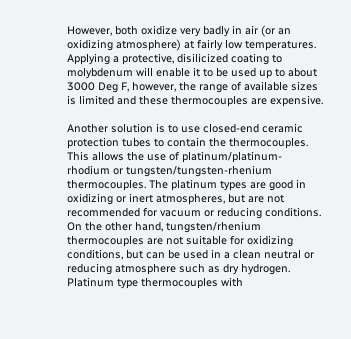However, both oxidize very badly in air (or an oxidizing atmosphere) at fairly low temperatures. Applying a protective, disilicized coating to molybdenum will enable it to be used up to about 3000 Deg F, however, the range of available sizes is limited and these thermocouples are expensive.

Another solution is to use closed-end ceramic protection tubes to contain the thermocouples. This allows the use of platinum/platinum-rhodium or tungsten/tungsten-rhenium thermocouples. The platinum types are good in oxidizing or inert atmospheres, but are not recommended for vacuum or reducing conditions. On the other hand, tungsten/rhenium thermocouples are not suitable for oxidizing conditions, but can be used in a clean neutral or reducing atmosphere such as dry hydrogen. Platinum type thermocouples with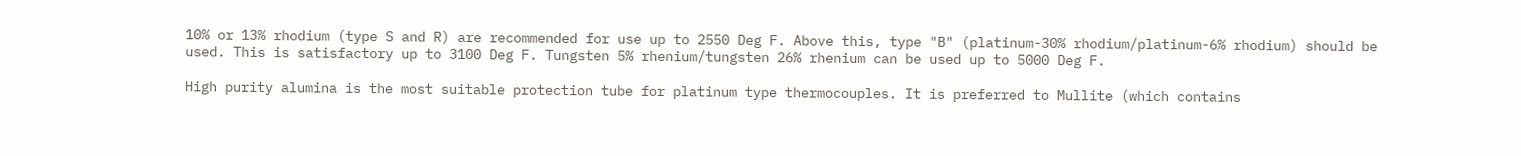10% or 13% rhodium (type S and R) are recommended for use up to 2550 Deg F. Above this, type "B" (platinum-30% rhodium/platinum-6% rhodium) should be used. This is satisfactory up to 3100 Deg F. Tungsten 5% rhenium/tungsten 26% rhenium can be used up to 5000 Deg F.

High purity alumina is the most suitable protection tube for platinum type thermocouples. It is preferred to Mullite (which contains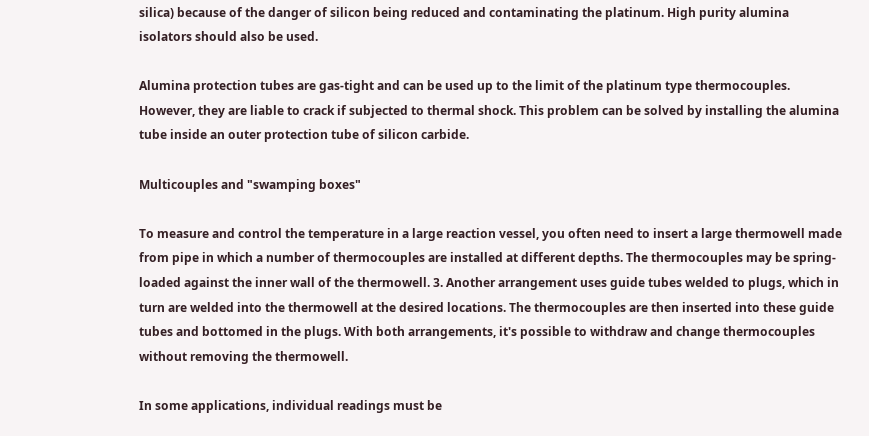silica) because of the danger of silicon being reduced and contaminating the platinum. High purity alumina isolators should also be used.

Alumina protection tubes are gas-tight and can be used up to the limit of the platinum type thermocouples. However, they are liable to crack if subjected to thermal shock. This problem can be solved by installing the alumina tube inside an outer protection tube of silicon carbide.

Multicouples and "swamping boxes"

To measure and control the temperature in a large reaction vessel, you often need to insert a large thermowell made from pipe in which a number of thermocouples are installed at different depths. The thermocouples may be spring-loaded against the inner wall of the thermowell. 3. Another arrangement uses guide tubes welded to plugs, which in turn are welded into the thermowell at the desired locations. The thermocouples are then inserted into these guide tubes and bottomed in the plugs. With both arrangements, it's possible to withdraw and change thermocouples without removing the thermowell.

In some applications, individual readings must be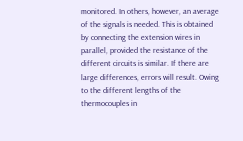monitored. In others, however, an average of the signals is needed. This is obtained by connecting the extension wires in parallel, provided the resistance of the different circuits is similar. If there are large differences, errors will result. Owing to the different lengths of the thermocouples in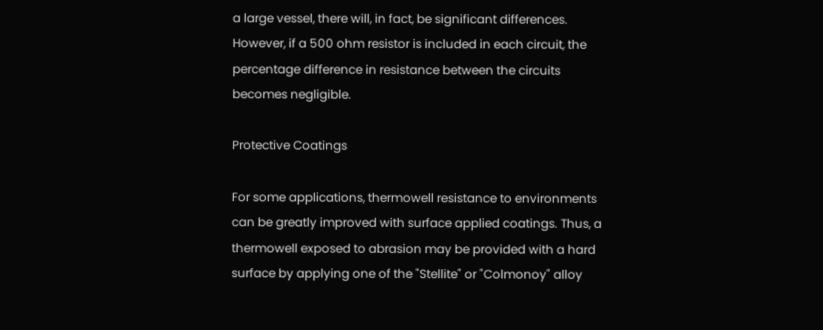a large vessel, there will, in fact, be significant differences. However, if a 500 ohm resistor is included in each circuit, the percentage difference in resistance between the circuits becomes negligible.

Protective Coatings

For some applications, thermowell resistance to environments can be greatly improved with surface applied coatings. Thus, a thermowell exposed to abrasion may be provided with a hard surface by applying one of the "Stellite" or "Colmonoy" alloy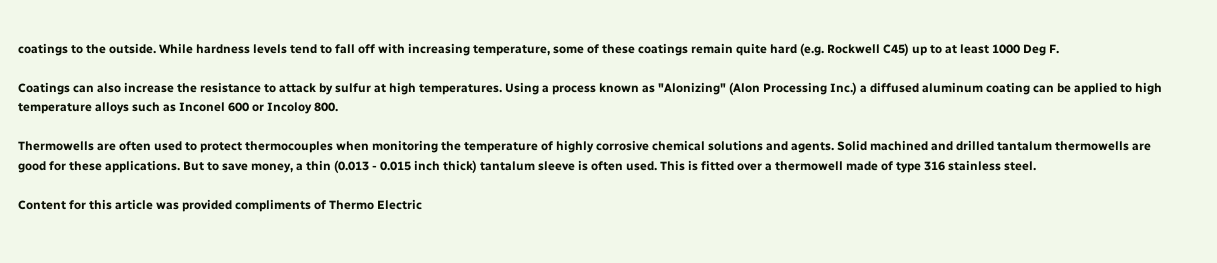coatings to the outside. While hardness levels tend to fall off with increasing temperature, some of these coatings remain quite hard (e.g. Rockwell C45) up to at least 1000 Deg F.

Coatings can also increase the resistance to attack by sulfur at high temperatures. Using a process known as "Alonizing" (Alon Processing Inc.) a diffused aluminum coating can be applied to high temperature alloys such as Inconel 600 or Incoloy 800.

Thermowells are often used to protect thermocouples when monitoring the temperature of highly corrosive chemical solutions and agents. Solid machined and drilled tantalum thermowells are good for these applications. But to save money, a thin (0.013 - 0.015 inch thick) tantalum sleeve is often used. This is fitted over a thermowell made of type 316 stainless steel.

Content for this article was provided compliments of Thermo Electric